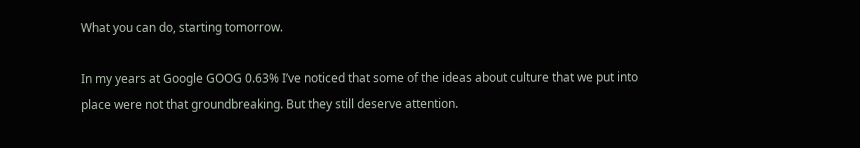What you can do, starting tomorrow.

In my years at Google GOOG 0.63% I’ve noticed that some of the ideas about culture that we put into place were not that groundbreaking. But they still deserve attention.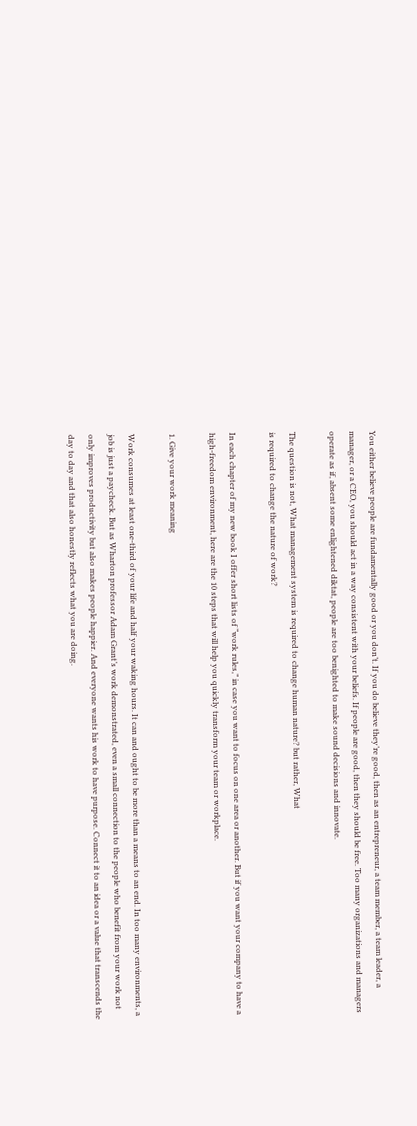You either believe people are fundamentally good or you don’t. If you do believe they’re good, then as an entrepreneur, a team member, a team leader, a manager, or a CEO, you should act in a way consistent with your beliefs. If people are good, then they should be free. Too many organizations and managers operate as if, absent some enlightened diktat, people are too benighted to make sound decisions and innovate.

The question is not, What management system is required to change human nature? but rather, What
is required to change the nature of work?

In each chapter of my new book I offer short lists of “work rules,” in case you want to focus on one area or another. But if you want your company to have a high-freedom environment, here are the 10 steps that will help you quickly transform your team or workplace.

1. Give your work meaning

Work consumes at least one-third of your life and half your waking hours. It can and ought to be more than a means to an end. In too many environments, a job is just a paycheck. But as Wharton professor Adam Grant’s work demonstrated, even a small connection to the people who benefit from your work not only improves productivity but also makes people happier. And everyone wants his work to have purpose. Connect it to an idea or a value that transcends the day to day and that also honestly reflects what you are doing.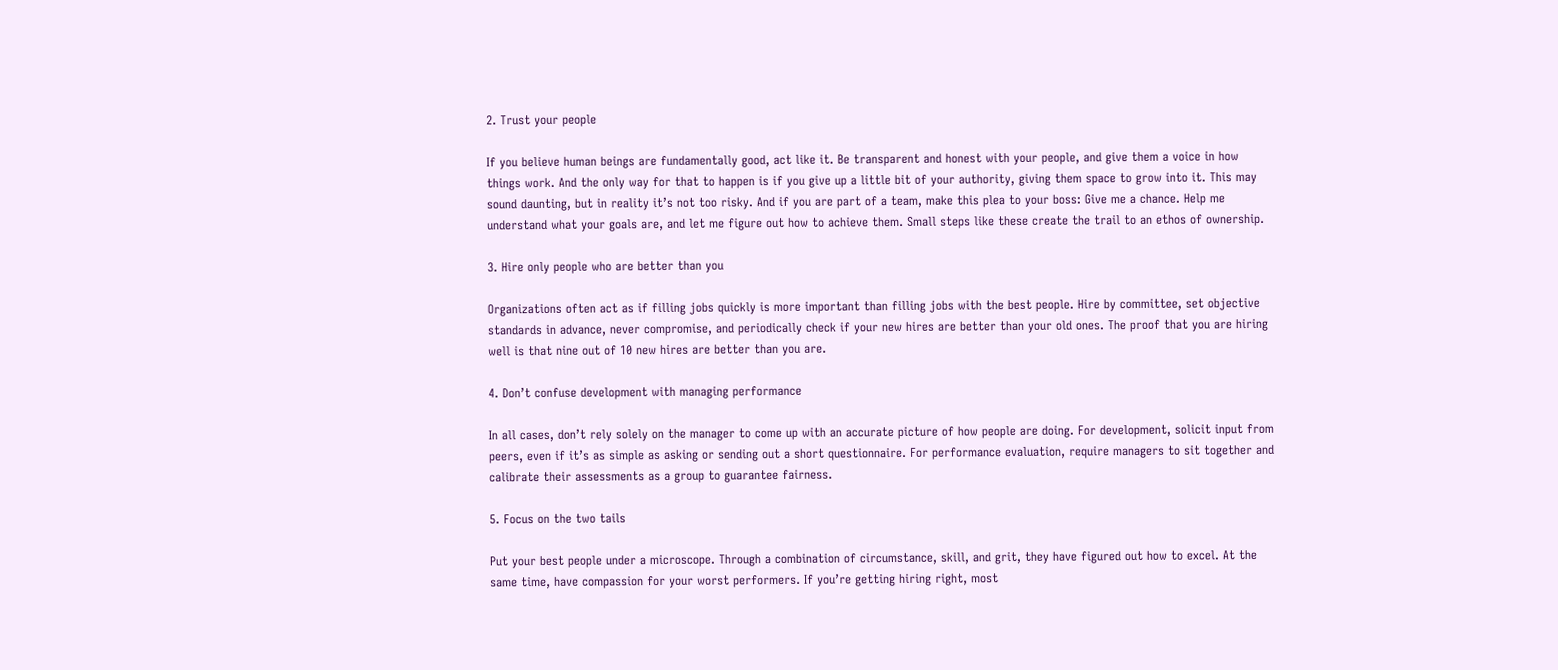2. Trust your people

If you believe human beings are fundamentally good, act like it. Be transparent and honest with your people, and give them a voice in how things work. And the only way for that to happen is if you give up a little bit of your authority, giving them space to grow into it. This may sound daunting, but in reality it’s not too risky. And if you are part of a team, make this plea to your boss: Give me a chance. Help me understand what your goals are, and let me figure out how to achieve them. Small steps like these create the trail to an ethos of ownership.

3. Hire only people who are better than you

Organizations often act as if filling jobs quickly is more important than filling jobs with the best people. Hire by committee, set objective standards in advance, never compromise, and periodically check if your new hires are better than your old ones. The proof that you are hiring well is that nine out of 10 new hires are better than you are.

4. Don’t confuse development with managing performance

In all cases, don’t rely solely on the manager to come up with an accurate picture of how people are doing. For development, solicit input from peers, even if it’s as simple as asking or sending out a short questionnaire. For performance evaluation, require managers to sit together and calibrate their assessments as a group to guarantee fairness.

5. Focus on the two tails

Put your best people under a microscope. Through a combination of circumstance, skill, and grit, they have figured out how to excel. At the same time, have compassion for your worst performers. If you’re getting hiring right, most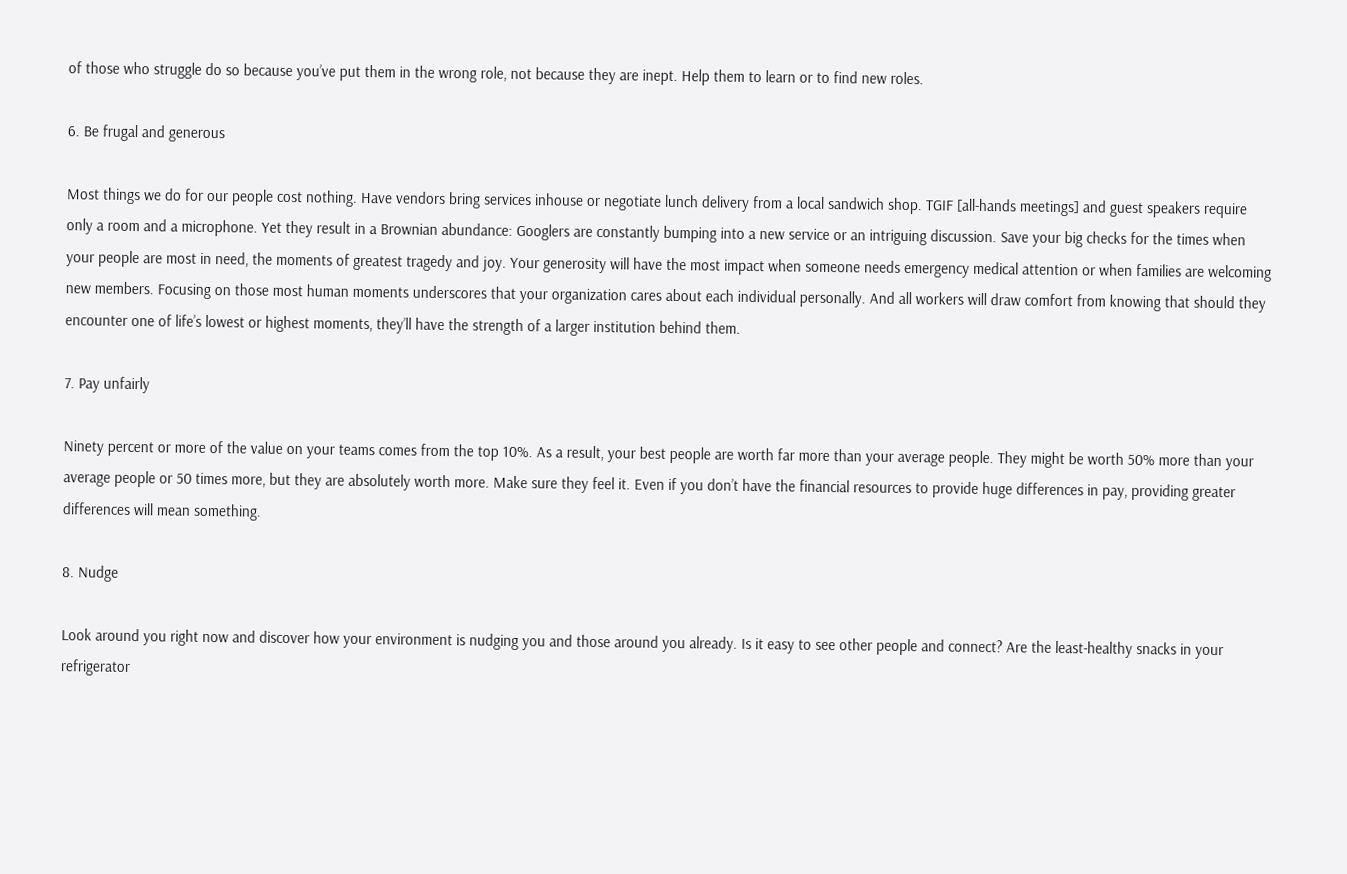of those who struggle do so because you’ve put them in the wrong role, not because they are inept. Help them to learn or to find new roles.

6. Be frugal and generous

Most things we do for our people cost nothing. Have vendors bring services inhouse or negotiate lunch delivery from a local sandwich shop. TGIF [all-hands meetings] and guest speakers require only a room and a microphone. Yet they result in a Brownian abundance: Googlers are constantly bumping into a new service or an intriguing discussion. Save your big checks for the times when your people are most in need, the moments of greatest tragedy and joy. Your generosity will have the most impact when someone needs emergency medical attention or when families are welcoming new members. Focusing on those most human moments underscores that your organization cares about each individual personally. And all workers will draw comfort from knowing that should they encounter one of life’s lowest or highest moments, they’ll have the strength of a larger institution behind them.

7. Pay unfairly

Ninety percent or more of the value on your teams comes from the top 10%. As a result, your best people are worth far more than your average people. They might be worth 50% more than your average people or 50 times more, but they are absolutely worth more. Make sure they feel it. Even if you don’t have the financial resources to provide huge differences in pay, providing greater differences will mean something.

8. Nudge

Look around you right now and discover how your environment is nudging you and those around you already. Is it easy to see other people and connect? Are the least-healthy snacks in your refrigerator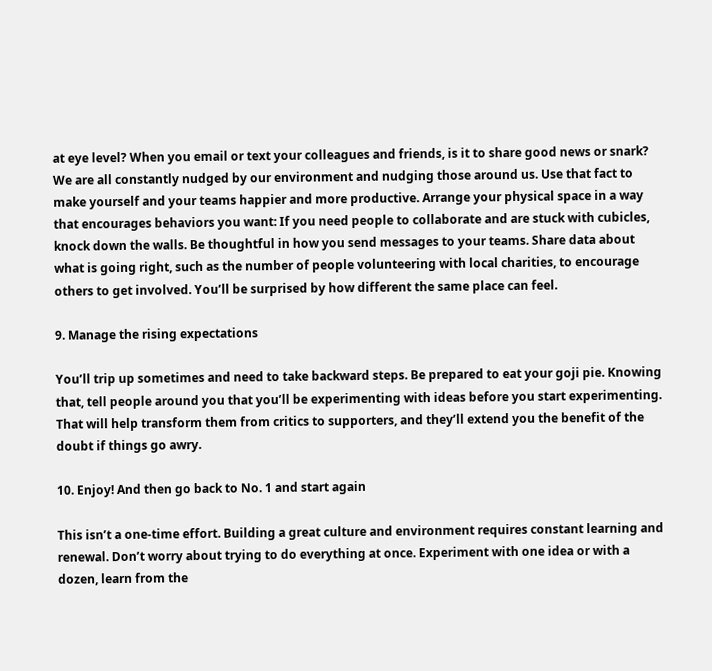at eye level? When you email or text your colleagues and friends, is it to share good news or snark? We are all constantly nudged by our environment and nudging those around us. Use that fact to make yourself and your teams happier and more productive. Arrange your physical space in a way that encourages behaviors you want: If you need people to collaborate and are stuck with cubicles, knock down the walls. Be thoughtful in how you send messages to your teams. Share data about what is going right, such as the number of people volunteering with local charities, to encourage others to get involved. You’ll be surprised by how different the same place can feel.

9. Manage the rising expectations

You’ll trip up sometimes and need to take backward steps. Be prepared to eat your goji pie. Knowing that, tell people around you that you’ll be experimenting with ideas before you start experimenting. That will help transform them from critics to supporters, and they’ll extend you the benefit of the doubt if things go awry.

10. Enjoy! And then go back to No. 1 and start again

This isn’t a one-time effort. Building a great culture and environment requires constant learning and renewal. Don’t worry about trying to do everything at once. Experiment with one idea or with a dozen, learn from the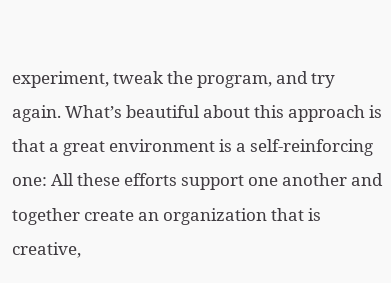experiment, tweak the program, and try again. What’s beautiful about this approach is that a great environment is a self-reinforcing one: All these efforts support one another and together create an organization that is creative,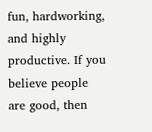fun, hardworking, and highly productive. If you believe people are good, then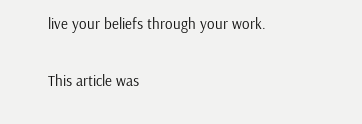live your beliefs through your work.

This article was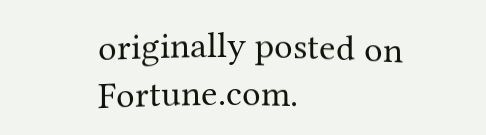originally posted on Fortune.com.